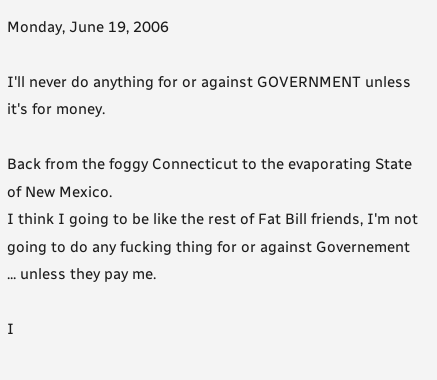Monday, June 19, 2006

I'll never do anything for or against GOVERNMENT unless it's for money.

Back from the foggy Connecticut to the evaporating State of New Mexico.
I think I going to be like the rest of Fat Bill friends, I'm not going to do any fucking thing for or against Governement ... unless they pay me.

I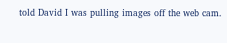told David I was pulling images off the web cam.